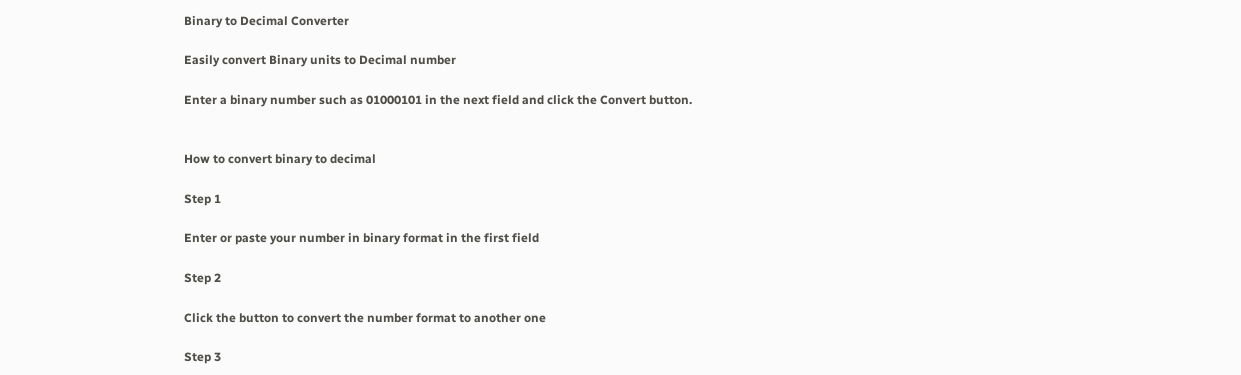Binary to Decimal Converter

Easily convert Binary units to Decimal number

Enter a binary number such as 01000101 in the next field and click the Convert button.


How to convert binary to decimal

Step 1

Enter or paste your number in binary format in the first field

Step 2

Click the button to convert the number format to another one

Step 3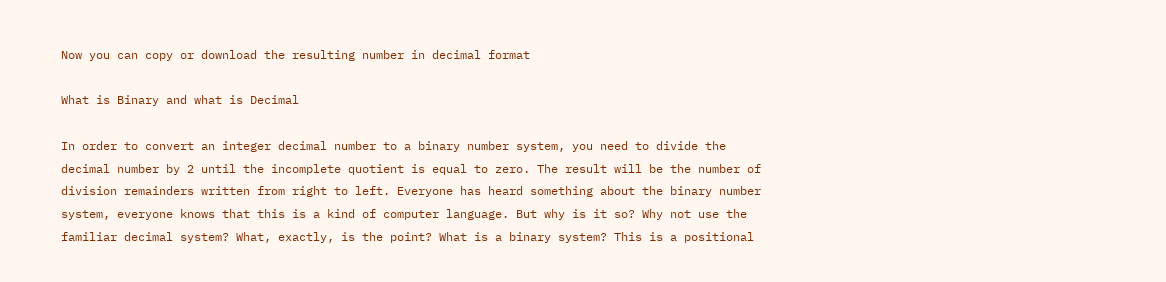Now you can copy or download the resulting number in decimal format

What is Binary and what is Decimal

In order to convert an integer decimal number to a binary number system, you need to divide the decimal number by 2 until the incomplete quotient is equal to zero. The result will be the number of division remainders written from right to left. Everyone has heard something about the binary number system, everyone knows that this is a kind of computer language. But why is it so? Why not use the familiar decimal system? What, exactly, is the point? What is a binary system? This is a positional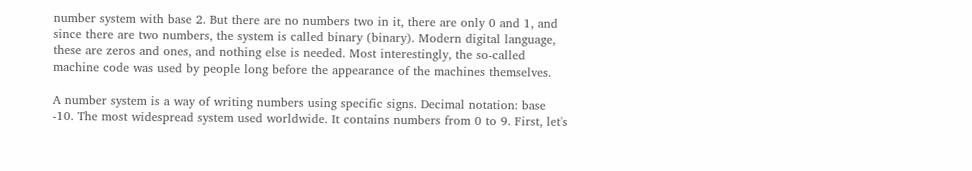number system with base 2. But there are no numbers two in it, there are only 0 and 1, and since there are two numbers, the system is called binary (binary). Modern digital language, these are zeros and ones, and nothing else is needed. Most interestingly, the so-called machine code was used by people long before the appearance of the machines themselves.

A number system is a way of writing numbers using specific signs. Decimal notation: base -10. The most widespread system used worldwide. It contains numbers from 0 to 9. First, let's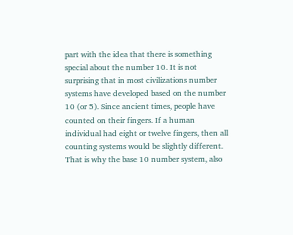part with the idea that there is something special about the number 10. It is not surprising that in most civilizations number systems have developed based on the number 10 (or 5). Since ancient times, people have counted on their fingers. If a human individual had eight or twelve fingers, then all counting systems would be slightly different. That is why the base 10 number system, also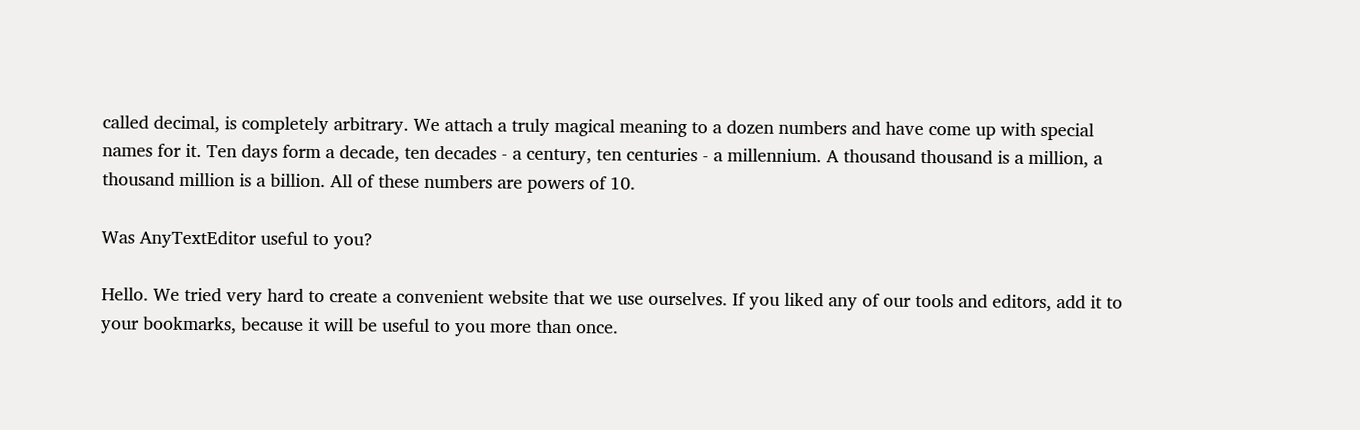called decimal, is completely arbitrary. We attach a truly magical meaning to a dozen numbers and have come up with special names for it. Ten days form a decade, ten decades - a century, ten centuries - a millennium. A thousand thousand is a million, a thousand million is a billion. All of these numbers are powers of 10.

Was AnyTextEditor useful to you?

Hello. We tried very hard to create a convenient website that we use ourselves. If you liked any of our tools and editors, add it to your bookmarks, because it will be useful to you more than once.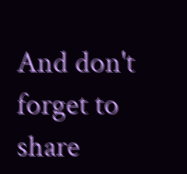And don't forget to share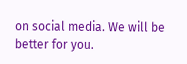on social media. We will be better for you.